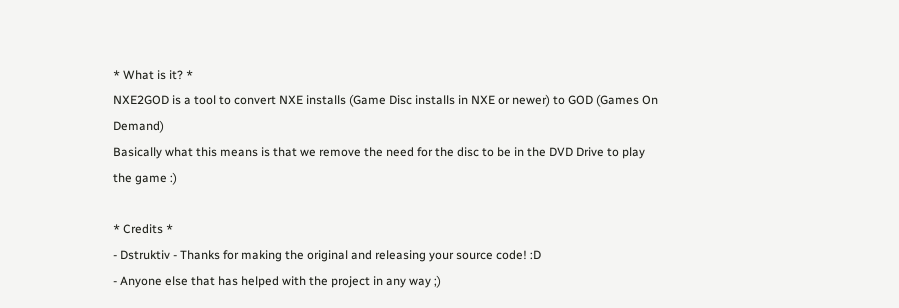* What is it? *
NXE2GOD is a tool to convert NXE installs (Game Disc installs in NXE or newer) to GOD (Games On Demand)
Basically what this means is that we remove the need for the disc to be in the DVD Drive to play the game :)

* Credits *
- Dstruktiv - Thanks for making the original and releasing your source code! :D
- Anyone else that has helped with the project in any way ;)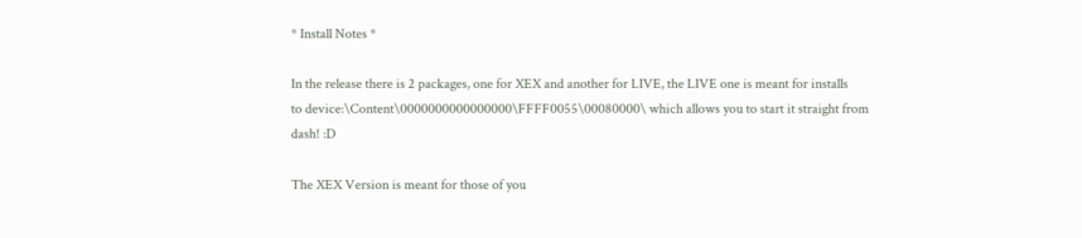* Install Notes *

In the release there is 2 packages, one for XEX and another for LIVE, the LIVE one is meant for installs
to device:\Content\0000000000000000\FFFF0055\00080000\ which allows you to start it straight from dash! :D

The XEX Version is meant for those of you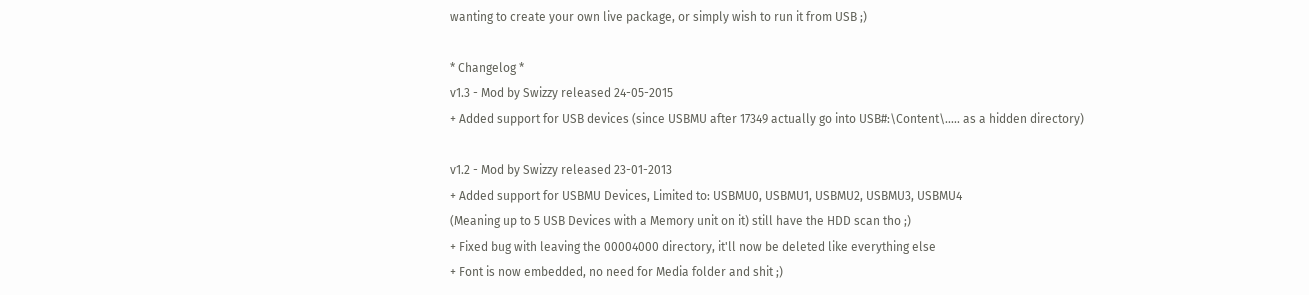wanting to create your own live package, or simply wish to run it from USB ;)

* Changelog *
v1.3 - Mod by Swizzy released 24-05-2015
+ Added support for USB devices (since USBMU after 17349 actually go into USB#:\Content\..... as a hidden directory)

v1.2 - Mod by Swizzy released 23-01-2013
+ Added support for USBMU Devices, Limited to: USBMU0, USBMU1, USBMU2, USBMU3, USBMU4
(Meaning up to 5 USB Devices with a Memory unit on it) still have the HDD scan tho ;)
+ Fixed bug with leaving the 00004000 directory, it'll now be deleted like everything else
+ Font is now embedded, no need for Media folder and shit ;)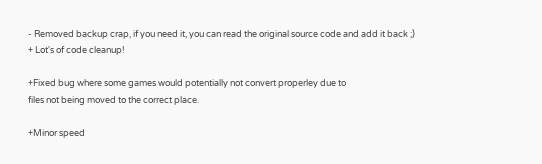- Removed backup crap, if you need it, you can read the original source code and add it back ;)
+ Lot's of code cleanup!

+Fixed bug where some games would potentially not convert properley due to
files not being moved to the correct place.

+Minor speed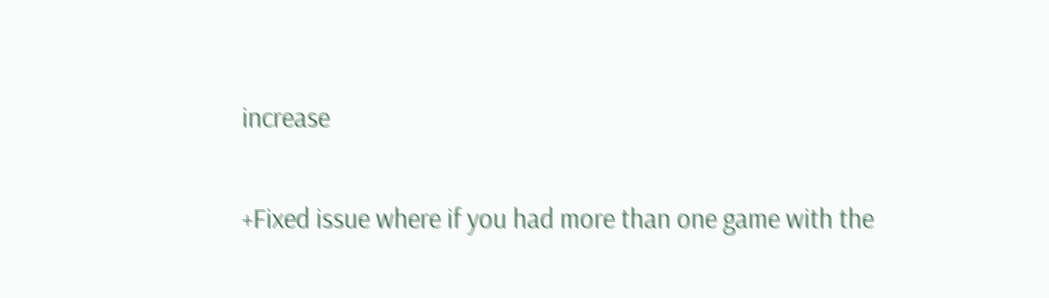increase

+Fixed issue where if you had more than one game with the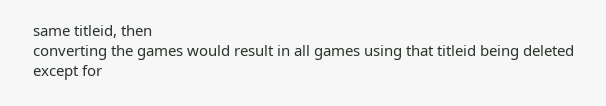same titleid, then
converting the games would result in all games using that titleid being deleted
except for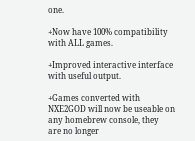one.

+Now have 100% compatibility with ALL games.

+Improved interactive interface with useful output.

+Games converted with NXE2GOD will now be useable on any homebrew console, they
are no longer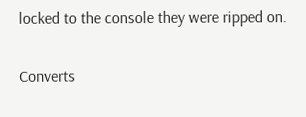locked to the console they were ripped on.

Converts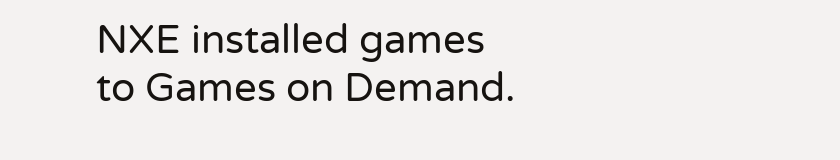NXE installed games to Games on Demand.